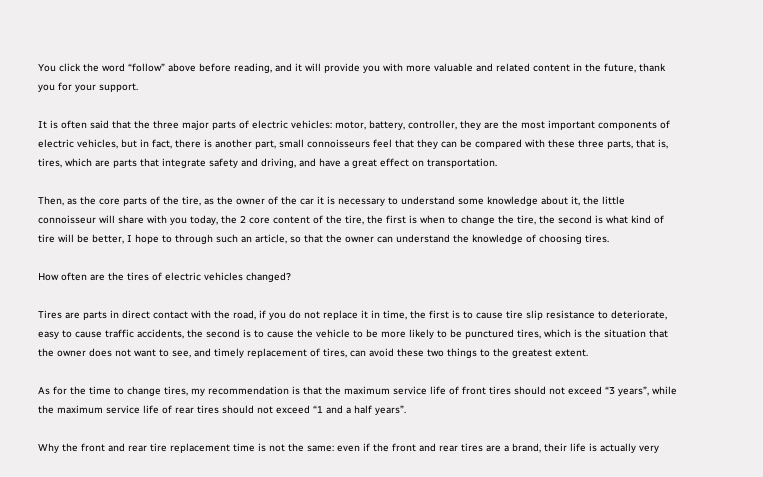You click the word “follow” above before reading, and it will provide you with more valuable and related content in the future, thank you for your support.

It is often said that the three major parts of electric vehicles: motor, battery, controller, they are the most important components of electric vehicles, but in fact, there is another part, small connoisseurs feel that they can be compared with these three parts, that is, tires, which are parts that integrate safety and driving, and have a great effect on transportation.

Then, as the core parts of the tire, as the owner of the car it is necessary to understand some knowledge about it, the little connoisseur will share with you today, the 2 core content of the tire, the first is when to change the tire, the second is what kind of tire will be better, I hope to through such an article, so that the owner can understand the knowledge of choosing tires.

How often are the tires of electric vehicles changed?

Tires are parts in direct contact with the road, if you do not replace it in time, the first is to cause tire slip resistance to deteriorate, easy to cause traffic accidents, the second is to cause the vehicle to be more likely to be punctured tires, which is the situation that the owner does not want to see, and timely replacement of tires, can avoid these two things to the greatest extent.

As for the time to change tires, my recommendation is that the maximum service life of front tires should not exceed “3 years”, while the maximum service life of rear tires should not exceed “1 and a half years”.

Why the front and rear tire replacement time is not the same: even if the front and rear tires are a brand, their life is actually very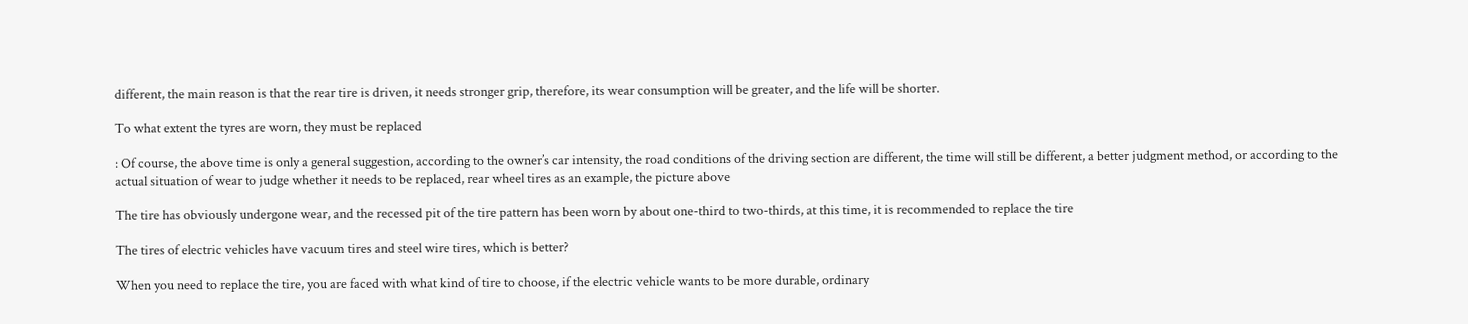different, the main reason is that the rear tire is driven, it needs stronger grip, therefore, its wear consumption will be greater, and the life will be shorter.

To what extent the tyres are worn, they must be replaced

: Of course, the above time is only a general suggestion, according to the owner’s car intensity, the road conditions of the driving section are different, the time will still be different, a better judgment method, or according to the actual situation of wear to judge whether it needs to be replaced, rear wheel tires as an example, the picture above

The tire has obviously undergone wear, and the recessed pit of the tire pattern has been worn by about one-third to two-thirds, at this time, it is recommended to replace the tire

The tires of electric vehicles have vacuum tires and steel wire tires, which is better?

When you need to replace the tire, you are faced with what kind of tire to choose, if the electric vehicle wants to be more durable, ordinary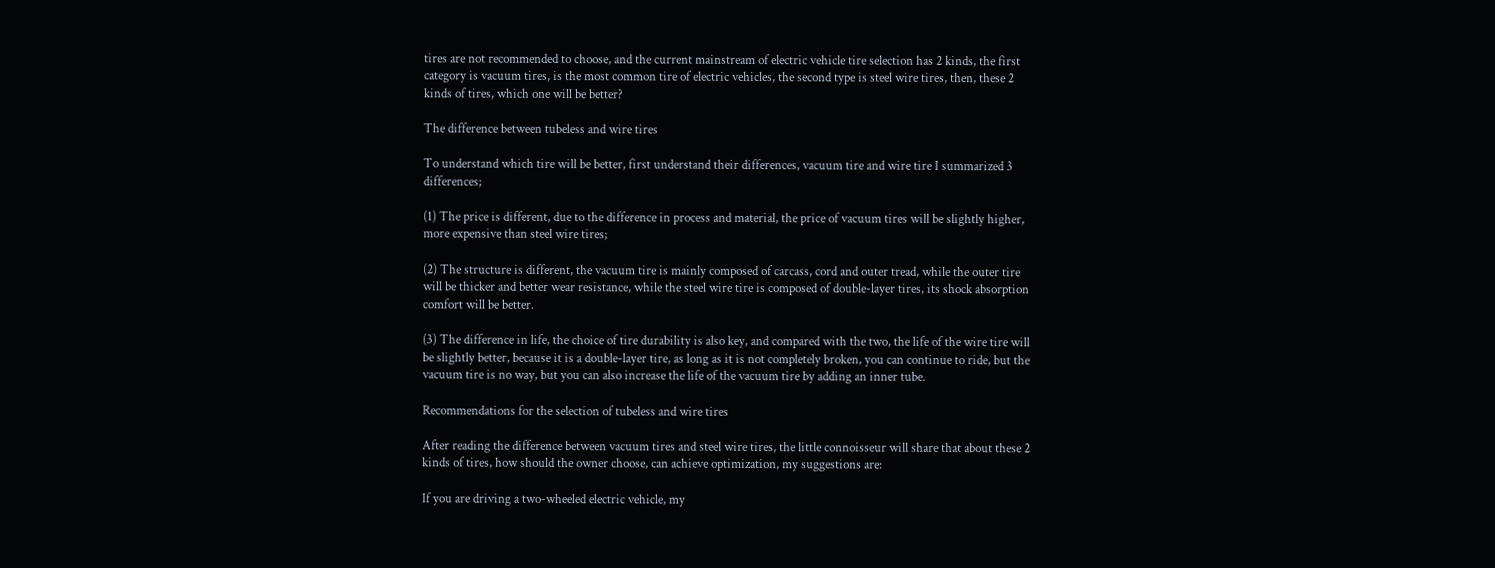tires are not recommended to choose, and the current mainstream of electric vehicle tire selection has 2 kinds, the first category is vacuum tires, is the most common tire of electric vehicles, the second type is steel wire tires, then, these 2 kinds of tires, which one will be better?

The difference between tubeless and wire tires

To understand which tire will be better, first understand their differences, vacuum tire and wire tire I summarized 3 differences;

(1) The price is different, due to the difference in process and material, the price of vacuum tires will be slightly higher, more expensive than steel wire tires;

(2) The structure is different, the vacuum tire is mainly composed of carcass, cord and outer tread, while the outer tire will be thicker and better wear resistance, while the steel wire tire is composed of double-layer tires, its shock absorption comfort will be better.

(3) The difference in life, the choice of tire durability is also key, and compared with the two, the life of the wire tire will be slightly better, because it is a double-layer tire, as long as it is not completely broken, you can continue to ride, but the vacuum tire is no way, but you can also increase the life of the vacuum tire by adding an inner tube.

Recommendations for the selection of tubeless and wire tires

After reading the difference between vacuum tires and steel wire tires, the little connoisseur will share that about these 2 kinds of tires, how should the owner choose, can achieve optimization, my suggestions are:

If you are driving a two-wheeled electric vehicle, my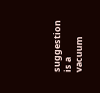suggestion is a vacuum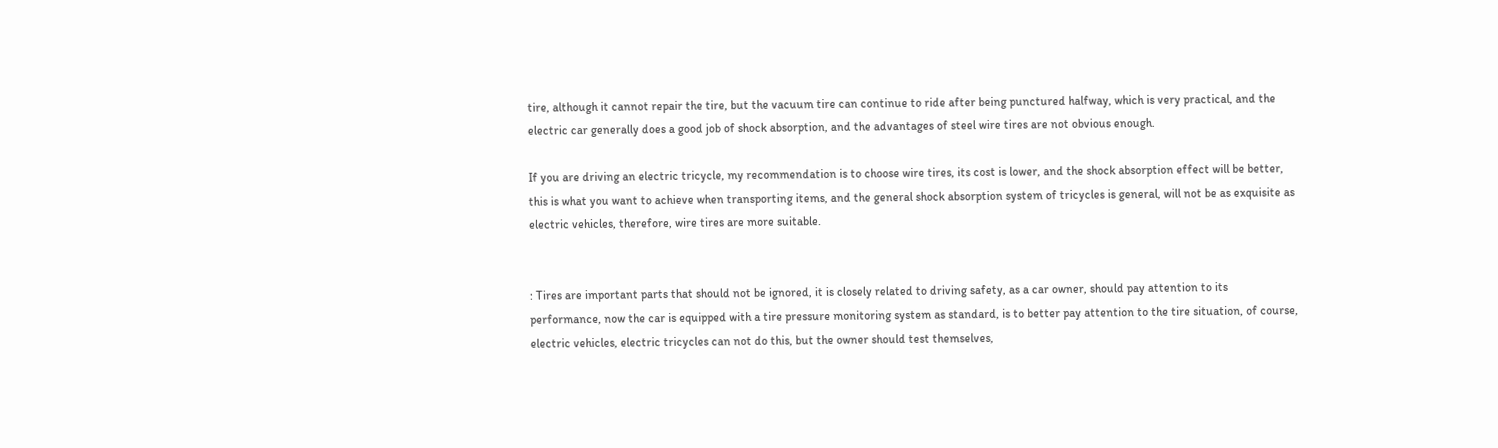tire, although it cannot repair the tire, but the vacuum tire can continue to ride after being punctured halfway, which is very practical, and the electric car generally does a good job of shock absorption, and the advantages of steel wire tires are not obvious enough.

If you are driving an electric tricycle, my recommendation is to choose wire tires, its cost is lower, and the shock absorption effect will be better, this is what you want to achieve when transporting items, and the general shock absorption system of tricycles is general, will not be as exquisite as electric vehicles, therefore, wire tires are more suitable.


: Tires are important parts that should not be ignored, it is closely related to driving safety, as a car owner, should pay attention to its performance, now the car is equipped with a tire pressure monitoring system as standard, is to better pay attention to the tire situation, of course, electric vehicles, electric tricycles can not do this, but the owner should test themselves,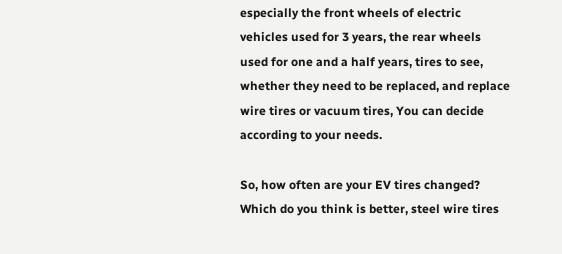especially the front wheels of electric vehicles used for 3 years, the rear wheels used for one and a half years, tires to see, whether they need to be replaced, and replace wire tires or vacuum tires, You can decide according to your needs.

So, how often are your EV tires changed? Which do you think is better, steel wire tires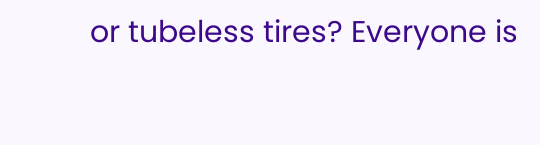or tubeless tires? Everyone is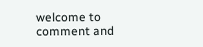welcome to comment and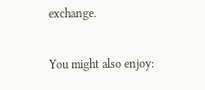exchange.

You might also enjoy: